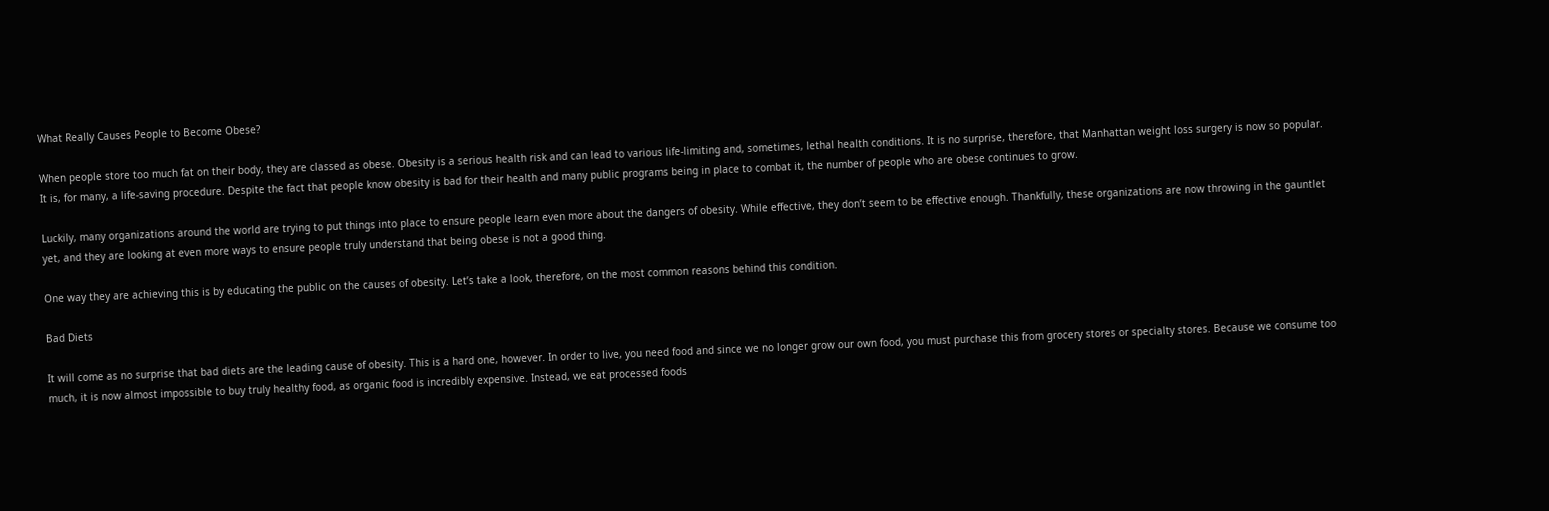What Really Causes People to Become Obese?

When people store too much fat on their body, they are classed as obese. Obesity is a serious health risk and can lead to various life-limiting and, sometimes, lethal health conditions. It is no surprise, therefore, that Manhattan weight loss surgery is now so popular. It is, for many, a life-saving procedure. Despite the fact that people know obesity is bad for their health and many public programs being in place to combat it, the number of people who are obese continues to grow.

Luckily, many organizations around the world are trying to put things into place to ensure people learn even more about the dangers of obesity. While effective, they don’t seem to be effective enough. Thankfully, these organizations are now throwing in the gauntlet yet, and they are looking at even more ways to ensure people truly understand that being obese is not a good thing.

One way they are achieving this is by educating the public on the causes of obesity. Let’s take a look, therefore, on the most common reasons behind this condition.

Bad Diets

It will come as no surprise that bad diets are the leading cause of obesity. This is a hard one, however. In order to live, you need food and since we no longer grow our own food, you must purchase this from grocery stores or specialty stores. Because we consume too much, it is now almost impossible to buy truly healthy food, as organic food is incredibly expensive. Instead, we eat processed foods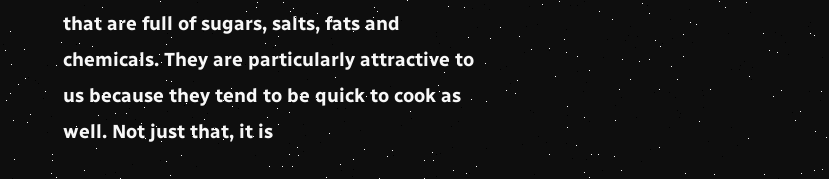that are full of sugars, salts, fats and chemicals. They are particularly attractive to us because they tend to be quick to cook as well. Not just that, it is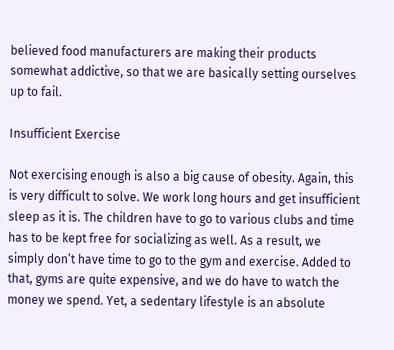believed food manufacturers are making their products somewhat addictive, so that we are basically setting ourselves up to fail.

Insufficient Exercise

Not exercising enough is also a big cause of obesity. Again, this is very difficult to solve. We work long hours and get insufficient sleep as it is. The children have to go to various clubs and time has to be kept free for socializing as well. As a result, we simply don’t have time to go to the gym and exercise. Added to that, gyms are quite expensive, and we do have to watch the money we spend. Yet, a sedentary lifestyle is an absolute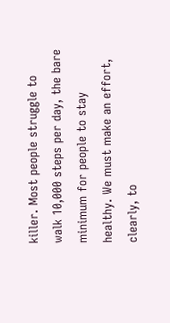killer. Most people struggle to walk 10,000 steps per day, the bare minimum for people to stay healthy. We must make an effort, clearly, to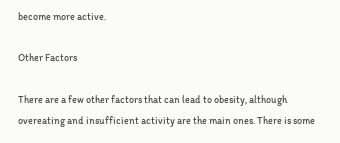become more active.

Other Factors

There are a few other factors that can lead to obesity, although overeating and insufficient activity are the main ones. There is some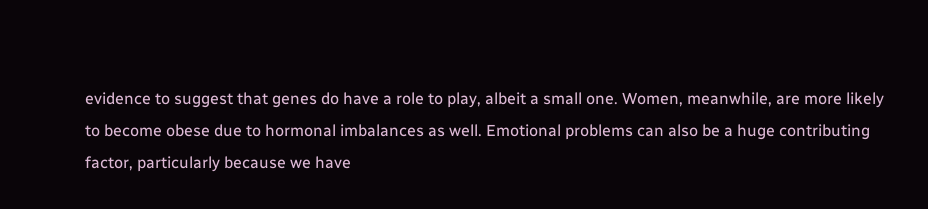evidence to suggest that genes do have a role to play, albeit a small one. Women, meanwhile, are more likely to become obese due to hormonal imbalances as well. Emotional problems can also be a huge contributing factor, particularly because we have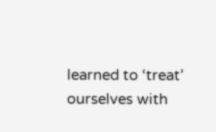learned to ‘treat’ ourselves with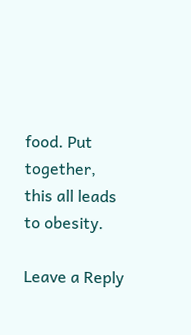food. Put together, this all leads to obesity.

Leave a Reply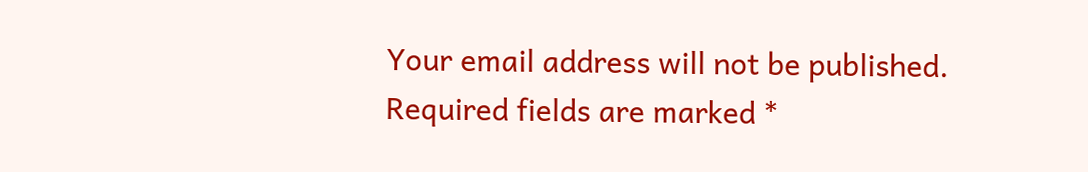Your email address will not be published. Required fields are marked *